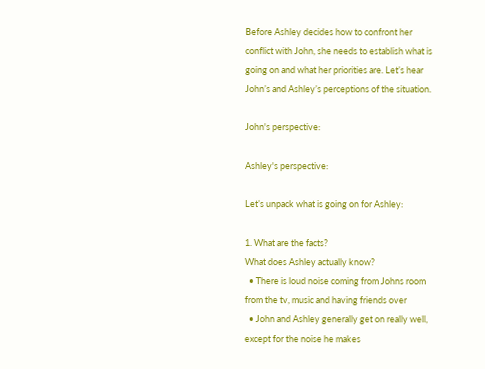Before Ashley decides how to confront her conflict with John, she needs to establish what is going on and what her priorities are. Let’s hear John’s and Ashley’s perceptions of the situation.

John's perspective:

Ashley's perspective:

Let’s unpack what is going on for Ashley:

1. What are the facts?
What does Ashley actually know?
  • There is loud noise coming from Johns room from the tv, music and having friends over
  • John and Ashley generally get on really well, except for the noise he makes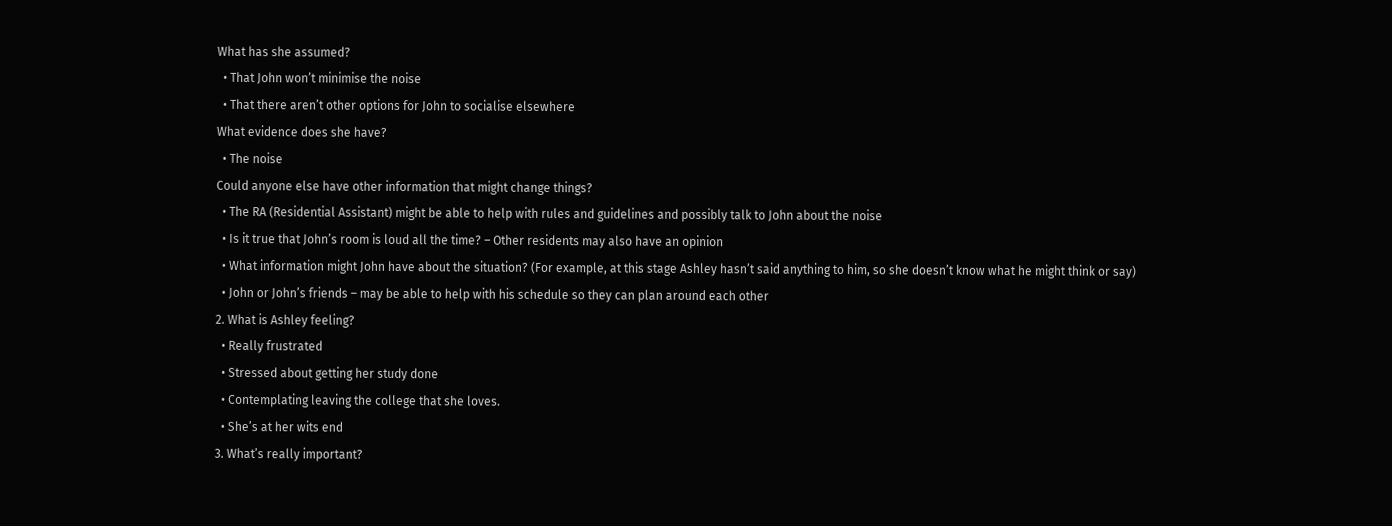What has she assumed?
  • That John won’t minimise the noise
  • That there aren’t other options for John to socialise elsewhere
What evidence does she have?
  • The noise
Could anyone else have other information that might change things?
  • The RA (Residential Assistant) might be able to help with rules and guidelines and possibly talk to John about the noise
  • Is it true that John’s room is loud all the time? – Other residents may also have an opinion
  • What information might John have about the situation? (For example, at this stage Ashley hasn’t said anything to him, so she doesn’t know what he might think or say)
  • John or John’s friends – may be able to help with his schedule so they can plan around each other
2. What is Ashley feeling?
  • Really frustrated
  • Stressed about getting her study done
  • Contemplating leaving the college that she loves.
  • She’s at her wits end
3. What’s really important?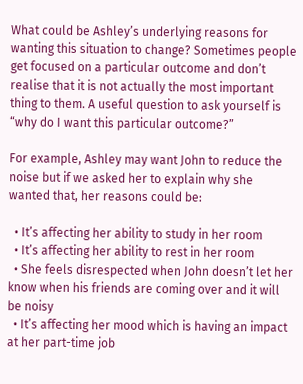What could be Ashley’s underlying reasons for wanting this situation to change? Sometimes people get focused on a particular outcome and don’t realise that it is not actually the most important thing to them. A useful question to ask yourself is “why do I want this particular outcome?”

For example, Ashley may want John to reduce the noise but if we asked her to explain why she wanted that, her reasons could be:

  • It’s affecting her ability to study in her room
  • It’s affecting her ability to rest in her room
  • She feels disrespected when John doesn’t let her know when his friends are coming over and it will be noisy
  • It’s affecting her mood which is having an impact at her part-time job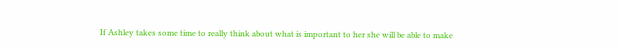If Ashley takes some time to really think about what is important to her she will be able to make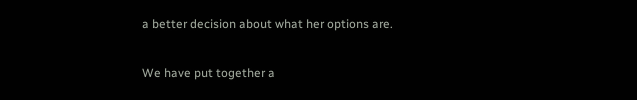a better decision about what her options are.

We have put together a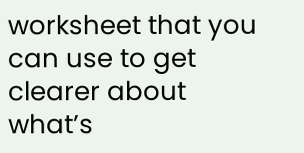worksheet that you can use to get clearer about what’s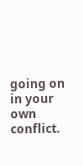going on in your own conflict.